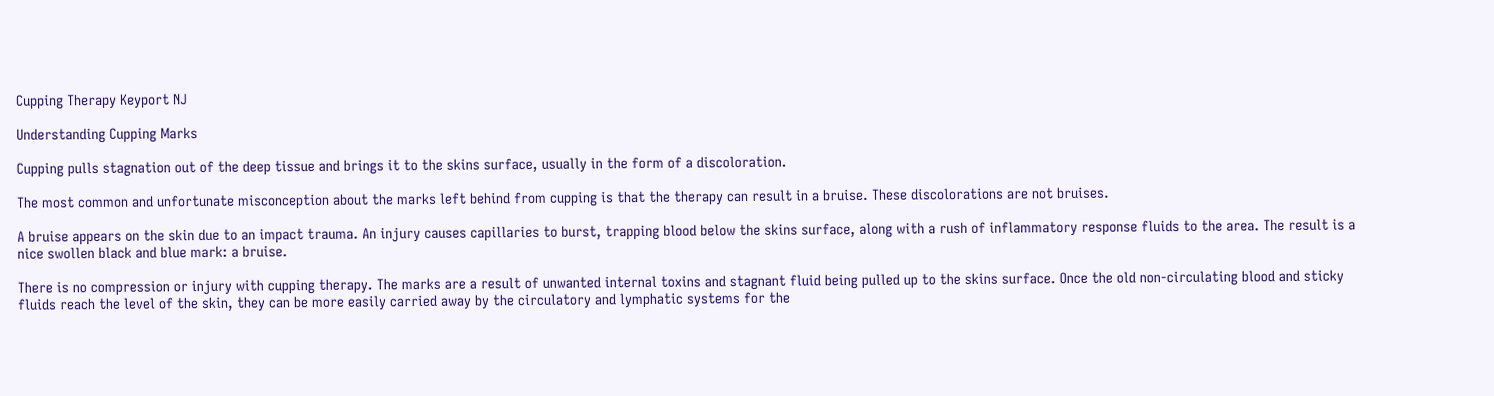Cupping Therapy Keyport NJ

Understanding Cupping Marks

Cupping pulls stagnation out of the deep tissue and brings it to the skins surface, usually in the form of a discoloration.

The most common and unfortunate misconception about the marks left behind from cupping is that the therapy can result in a bruise. These discolorations are not bruises.

A bruise appears on the skin due to an impact trauma. An injury causes capillaries to burst, trapping blood below the skins surface, along with a rush of inflammatory response fluids to the area. The result is a nice swollen black and blue mark: a bruise.

There is no compression or injury with cupping therapy. The marks are a result of unwanted internal toxins and stagnant fluid being pulled up to the skins surface. Once the old non-circulating blood and sticky fluids reach the level of the skin, they can be more easily carried away by the circulatory and lymphatic systems for the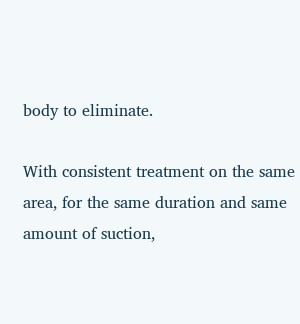body to eliminate.

With consistent treatment on the same area, for the same duration and same amount of suction,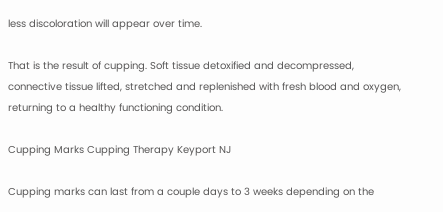less discoloration will appear over time.

That is the result of cupping. Soft tissue detoxified and decompressed, connective tissue lifted, stretched and replenished with fresh blood and oxygen, returning to a healthy functioning condition.

Cupping Marks Cupping Therapy Keyport NJ

Cupping marks can last from a couple days to 3 weeks depending on the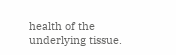health of the underlying tissue.